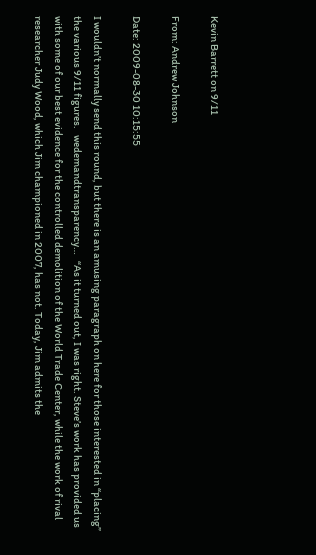Kevin Barrett on 9/11

From: Andrew Johnson

Date: 2009-08-30 10:15:55

I wouldn’t normally send this round, but there is an amusing paragraph on here for those interested in “placing” the various 9/11 figures.   wedemandtransparency…   “As it turned out, I was right. Steve’s work has provided us with some of our best evidence for the controlled demolition of the World Trade Center, while the work of rival researcher Judy Wood, which Jim championed in 2007, has not. Today, Jim admits the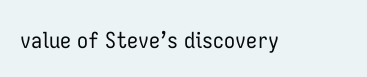value of Steve’s discovery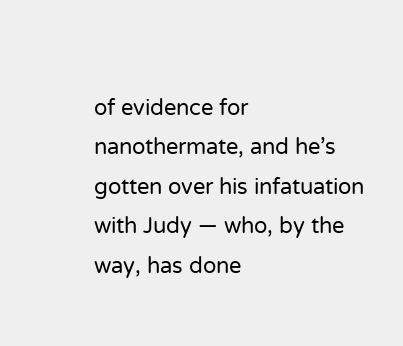of evidence for nanothermate, and he’s gotten over his infatuation with Judy — who, by the way, has done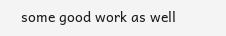some good work as well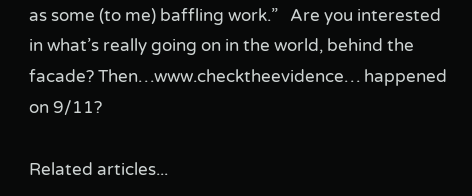as some (to me) baffling work.”   Are you interested in what’s really going on in the world, behind the facade? Then…www.checktheevidence… happened on 9/11?

Related articles...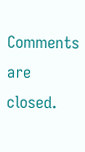Comments are closed.